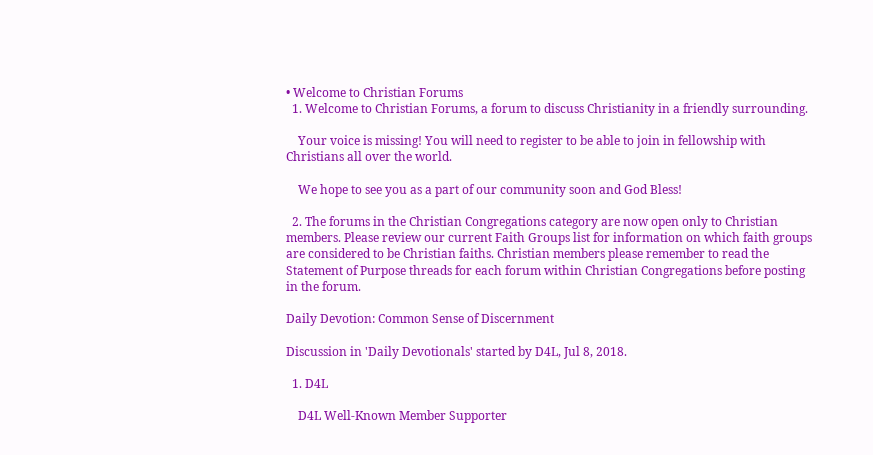• Welcome to Christian Forums
  1. Welcome to Christian Forums, a forum to discuss Christianity in a friendly surrounding.

    Your voice is missing! You will need to register to be able to join in fellowship with Christians all over the world.

    We hope to see you as a part of our community soon and God Bless!

  2. The forums in the Christian Congregations category are now open only to Christian members. Please review our current Faith Groups list for information on which faith groups are considered to be Christian faiths. Christian members please remember to read the Statement of Purpose threads for each forum within Christian Congregations before posting in the forum.

Daily Devotion: Common Sense of Discernment

Discussion in 'Daily Devotionals' started by D4L, Jul 8, 2018.

  1. D4L

    D4L Well-Known Member Supporter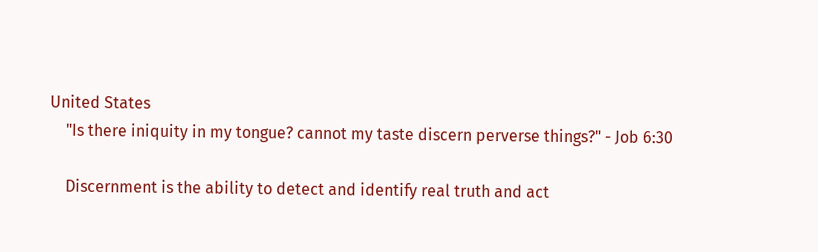United States
    "Is there iniquity in my tongue? cannot my taste discern perverse things?" - Job 6:30

    Discernment is the ability to detect and identify real truth and act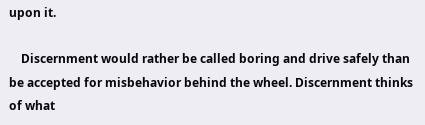upon it.

    Discernment would rather be called boring and drive safely than be accepted for misbehavior behind the wheel. Discernment thinks of what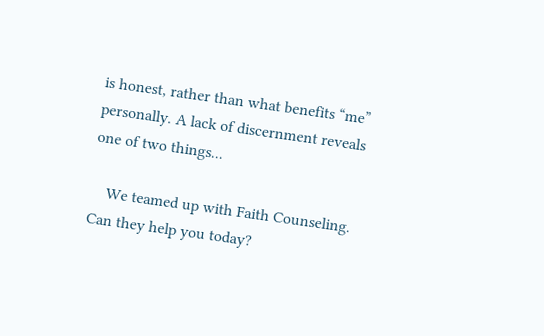is honest, rather than what benefits “me” personally. A lack of discernment reveals one of two things...

    We teamed up with Faith Counseling. Can they help you today?